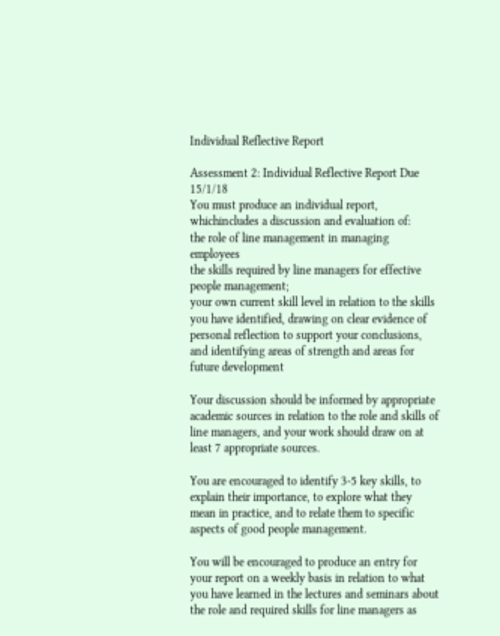Individual Reflective Report

Assessment 2: Individual Reflective Report Due 15/1/18
You must produce an individual report, whichincludes a discussion and evaluation of:
the role of line management in managing employees
the skills required by line managers for effective people management;
your own current skill level in relation to the skills you have identified, drawing on clear evidence of personal reflection to support your conclusions, and identifying areas of strength and areas for future development

Your discussion should be informed by appropriate academic sources in relation to the role and skills of line managers, and your work should draw on at least 7 appropriate sources.

You are encouraged to identify 3-5 key skills, to explain their importance, to explore what they mean in practice, and to relate them to specific aspects of good people management.

You will be encouraged to produce an entry for your report on a weekly basis in relation to what you have learned in the lectures and seminars about the role and required skills for line managers as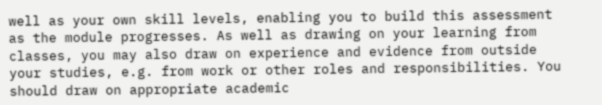well as your own skill levels, enabling you to build this assessment as the module progresses. As well as drawing on your learning from classes, you may also draw on experience and evidence from outside your studies, e.g. from work or other roles and responsibilities. You should draw on appropriate academic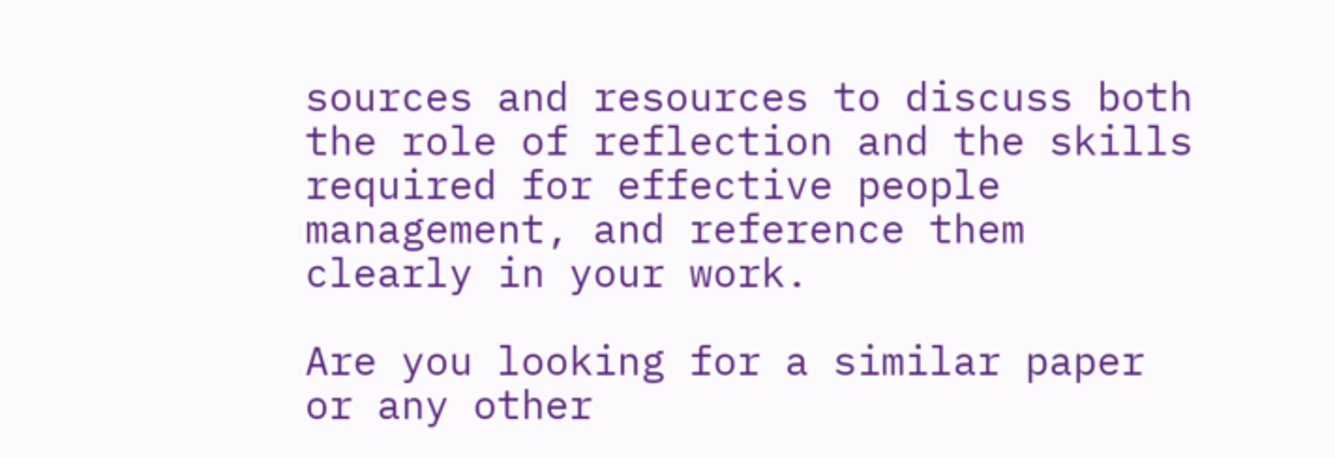sources and resources to discuss both the role of reflection and the skills required for effective people management, and reference them clearly in your work.

Are you looking for a similar paper or any other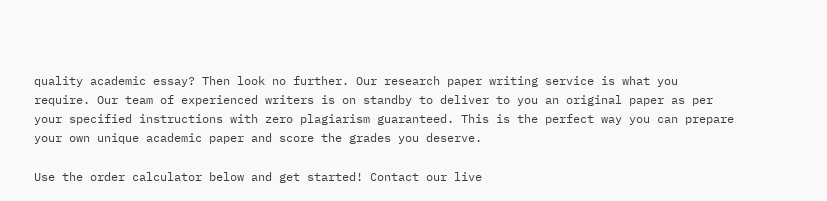quality academic essay? Then look no further. Our research paper writing service is what you require. Our team of experienced writers is on standby to deliver to you an original paper as per your specified instructions with zero plagiarism guaranteed. This is the perfect way you can prepare your own unique academic paper and score the grades you deserve.

Use the order calculator below and get started! Contact our live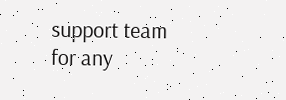support team for any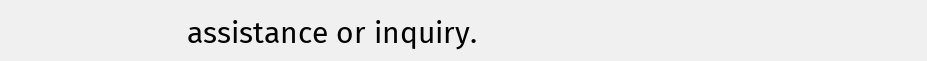assistance or inquiry.